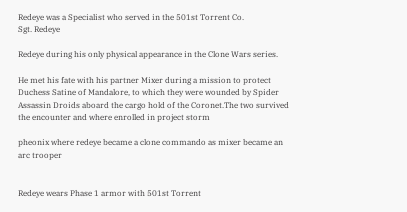Redeye was a Specialist who served in the 501st Torrent Co.
Sgt. Redeye

Redeye during his only physical appearance in the Clone Wars series.

He met his fate with his partner Mixer during a mission to protect Duchess Satine of Mandalore, to which they were wounded by Spider Assassin Droids aboard the cargo hold of the Coronet.The two survived the encounter and where enrolled in project storm

pheonix where redeye became a clone commando as mixer became an arc trooper


Redeye wears Phase 1 armor with 501st Torrent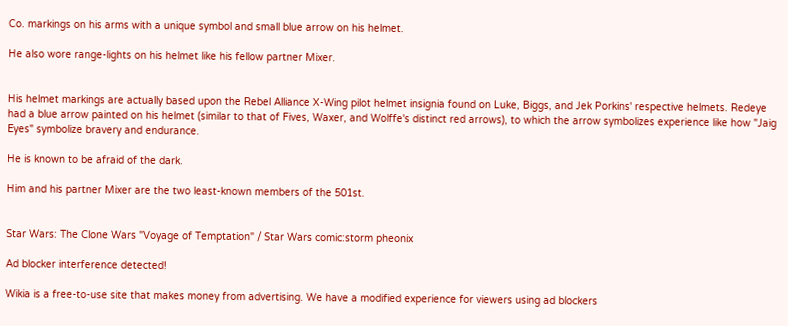Co. markings on his arms with a unique symbol and small blue arrow on his helmet.

He also wore range-lights on his helmet like his fellow partner Mixer.


His helmet markings are actually based upon the Rebel Alliance X-Wing pilot helmet insignia found on Luke, Biggs, and Jek Porkins' respective helmets. Redeye had a blue arrow painted on his helmet (similar to that of Fives, Waxer, and Wolffe's distinct red arrows), to which the arrow symbolizes experience like how "Jaig Eyes" symbolize bravery and endurance.

He is known to be afraid of the dark.

Him and his partner Mixer are the two least-known members of the 501st.


Star Wars: The Clone Wars "Voyage of Temptation" / Star Wars comic:storm pheonix

Ad blocker interference detected!

Wikia is a free-to-use site that makes money from advertising. We have a modified experience for viewers using ad blockers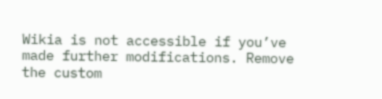Wikia is not accessible if you’ve made further modifications. Remove the custom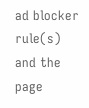ad blocker rule(s) and the page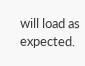will load as expected.